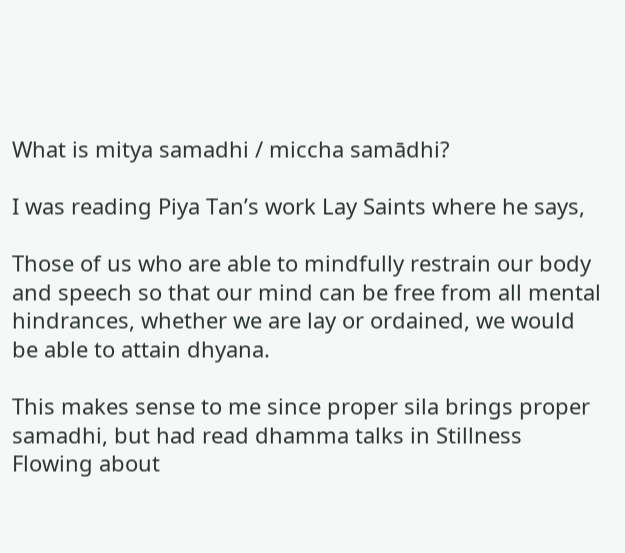What is mitya samadhi / miccha samādhi?

I was reading Piya Tan’s work Lay Saints where he says,

Those of us who are able to mindfully restrain our body and speech so that our mind can be free from all mental hindrances, whether we are lay or ordained, we would be able to attain dhyana.

This makes sense to me since proper sila brings proper samadhi, but had read dhamma talks in Stillness Flowing about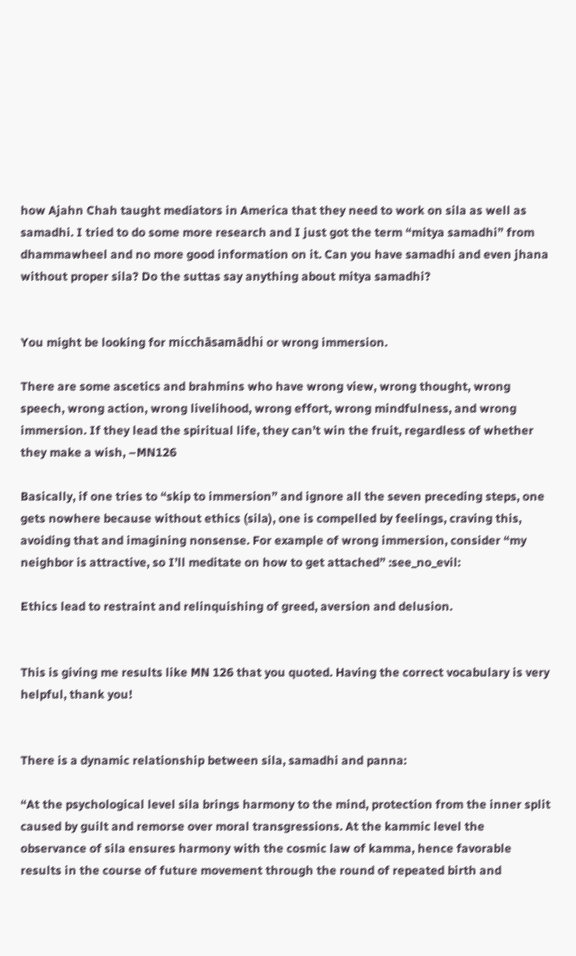how Ajahn Chah taught mediators in America that they need to work on sila as well as samadhi. I tried to do some more research and I just got the term “mitya samadhi” from dhammawheel and no more good information on it. Can you have samadhi and even jhana without proper sila? Do the suttas say anything about mitya samadhi?


You might be looking for micchāsamādhi or wrong immersion.

There are some ascetics and brahmins who have wrong view, wrong thought, wrong speech, wrong action, wrong livelihood, wrong effort, wrong mindfulness, and wrong immersion. If they lead the spiritual life, they can’t win the fruit, regardless of whether they make a wish, –MN126

Basically, if one tries to “skip to immersion” and ignore all the seven preceding steps, one gets nowhere because without ethics (sila), one is compelled by feelings, craving this, avoiding that and imagining nonsense. For example of wrong immersion, consider “my neighbor is attractive, so I’ll meditate on how to get attached” :see_no_evil:

Ethics lead to restraint and relinquishing of greed, aversion and delusion.


This is giving me results like MN 126 that you quoted. Having the correct vocabulary is very helpful, thank you!


There is a dynamic relationship between sila, samadhi and panna:

“At the psychological level sila brings harmony to the mind, protection from the inner split caused by guilt and remorse over moral transgressions. At the kammic level the observance of sila ensures harmony with the cosmic law of kamma, hence favorable results in the course of future movement through the round of repeated birth and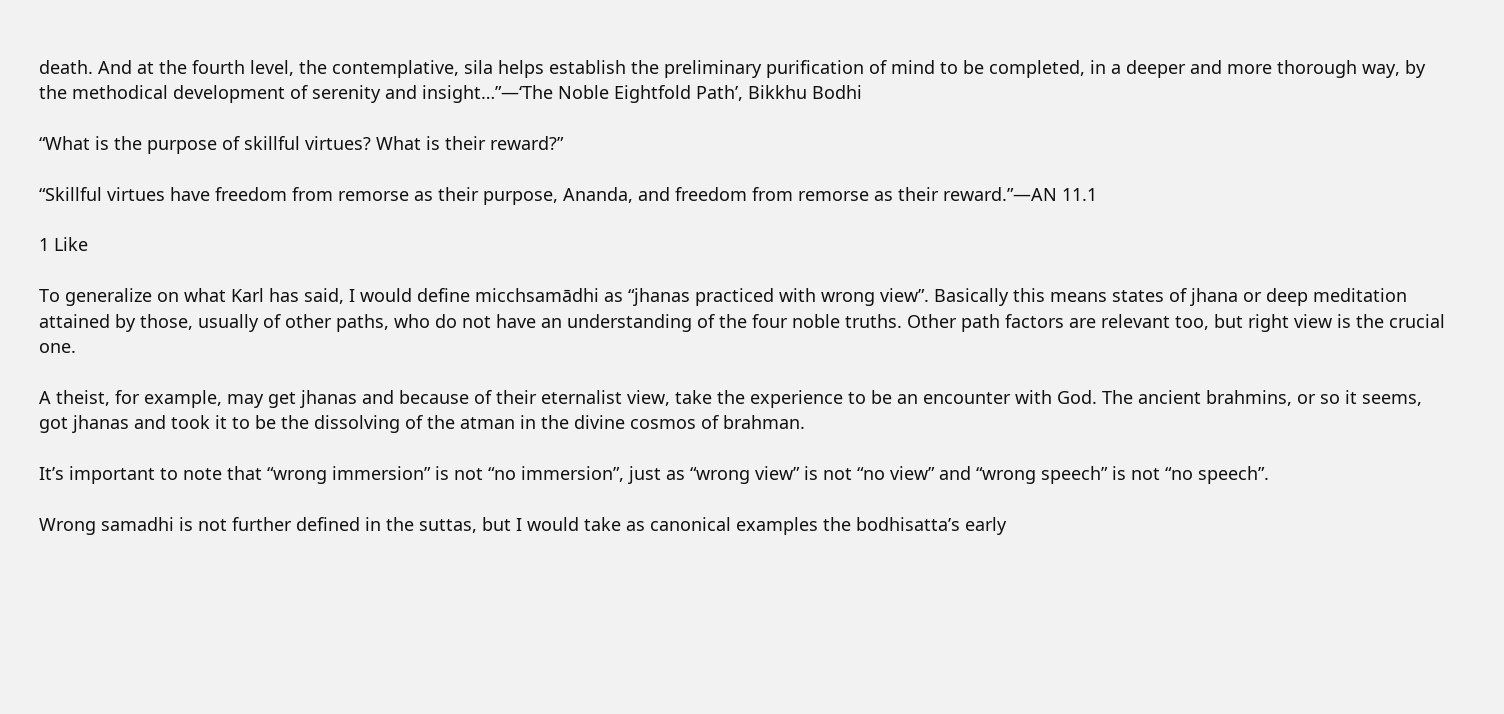death. And at the fourth level, the contemplative, sila helps establish the preliminary purification of mind to be completed, in a deeper and more thorough way, by the methodical development of serenity and insight…”—‘The Noble Eightfold Path’, Bikkhu Bodhi

“What is the purpose of skillful virtues? What is their reward?”

“Skillful virtues have freedom from remorse as their purpose, Ananda, and freedom from remorse as their reward.”—AN 11.1

1 Like

To generalize on what Karl has said, I would define micchsamādhi as “jhanas practiced with wrong view”. Basically this means states of jhana or deep meditation attained by those, usually of other paths, who do not have an understanding of the four noble truths. Other path factors are relevant too, but right view is the crucial one.

A theist, for example, may get jhanas and because of their eternalist view, take the experience to be an encounter with God. The ancient brahmins, or so it seems, got jhanas and took it to be the dissolving of the atman in the divine cosmos of brahman.

It’s important to note that “wrong immersion” is not “no immersion”, just as “wrong view” is not “no view” and “wrong speech” is not “no speech”.

Wrong samadhi is not further defined in the suttas, but I would take as canonical examples the bodhisatta’s early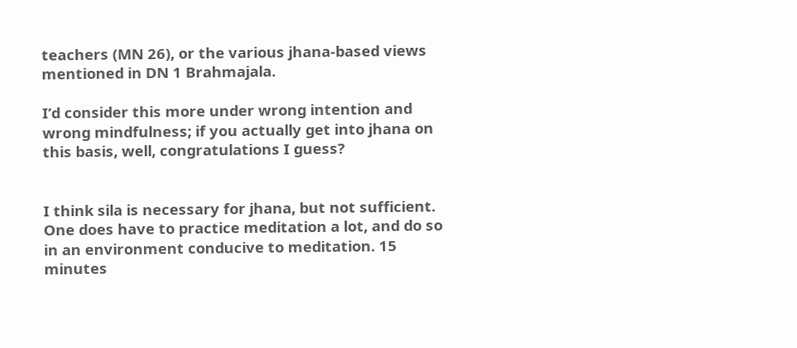teachers (MN 26), or the various jhana-based views mentioned in DN 1 Brahmajala.

I’d consider this more under wrong intention and wrong mindfulness; if you actually get into jhana on this basis, well, congratulations I guess?


I think sila is necessary for jhana, but not sufficient. One does have to practice meditation a lot, and do so in an environment conducive to meditation. 15 minutes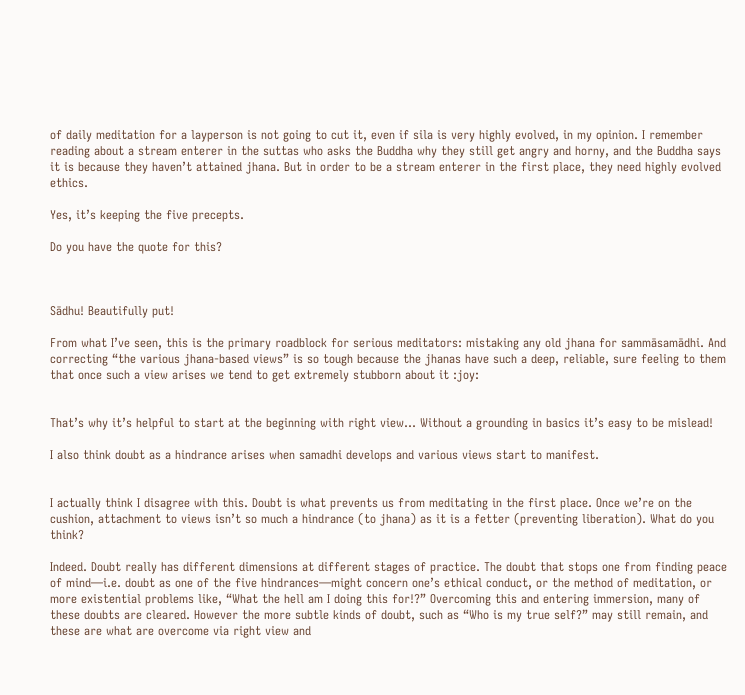of daily meditation for a layperson is not going to cut it, even if sila is very highly evolved, in my opinion. I remember reading about a stream enterer in the suttas who asks the Buddha why they still get angry and horny, and the Buddha says it is because they haven’t attained jhana. But in order to be a stream enterer in the first place, they need highly evolved ethics.

Yes, it’s keeping the five precepts.

Do you have the quote for this?



Sādhu! Beautifully put!

From what I’ve seen, this is the primary roadblock for serious meditators: mistaking any old jhana for sammāsamādhi. And correcting “the various jhana-based views” is so tough because the jhanas have such a deep, reliable, sure feeling to them that once such a view arises we tend to get extremely stubborn about it :joy:


That’s why it’s helpful to start at the beginning with right view… Without a grounding in basics it’s easy to be mislead!

I also think doubt as a hindrance arises when samadhi develops and various views start to manifest.


I actually think I disagree with this. Doubt is what prevents us from meditating in the first place. Once we’re on the cushion, attachment to views isn’t so much a hindrance (to jhana) as it is a fetter (preventing liberation). What do you think?

Indeed. Doubt really has different dimensions at different stages of practice. The doubt that stops one from finding peace of mind—i.e. doubt as one of the five hindrances—might concern one’s ethical conduct, or the method of meditation, or more existential problems like, “What the hell am I doing this for!?” Overcoming this and entering immersion, many of these doubts are cleared. However the more subtle kinds of doubt, such as “Who is my true self?” may still remain, and these are what are overcome via right view and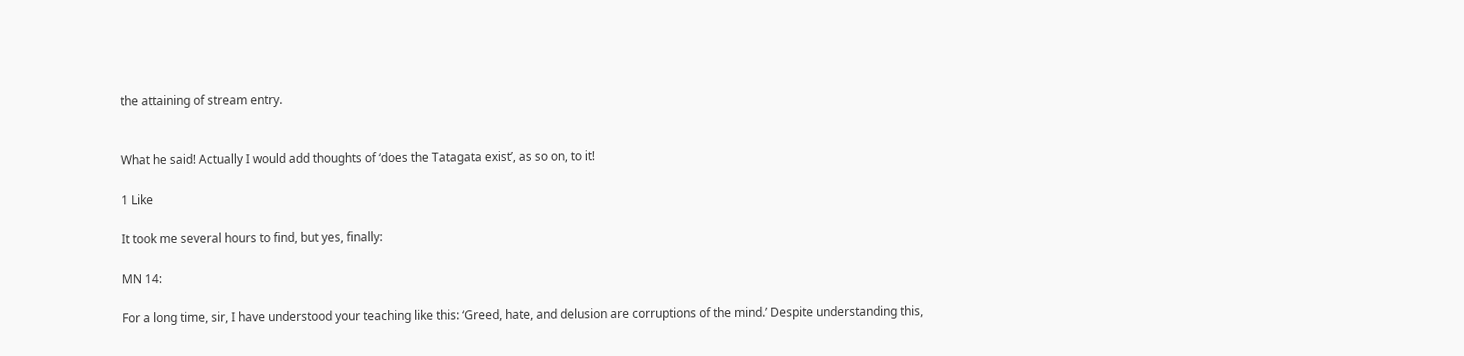the attaining of stream entry.


What he said! Actually I would add thoughts of ‘does the Tatagata exist’, as so on, to it!

1 Like

It took me several hours to find, but yes, finally:

MN 14:

For a long time, sir, I have understood your teaching like this: ‘Greed, hate, and delusion are corruptions of the mind.’ Despite understanding this,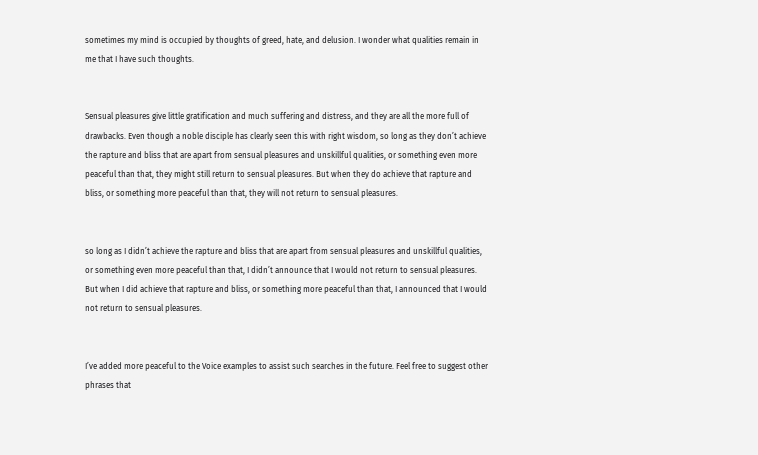sometimes my mind is occupied by thoughts of greed, hate, and delusion. I wonder what qualities remain in me that I have such thoughts.


Sensual pleasures give little gratification and much suffering and distress, and they are all the more full of drawbacks. Even though a noble disciple has clearly seen this with right wisdom, so long as they don’t achieve the rapture and bliss that are apart from sensual pleasures and unskillful qualities, or something even more peaceful than that, they might still return to sensual pleasures. But when they do achieve that rapture and bliss, or something more peaceful than that, they will not return to sensual pleasures.


so long as I didn’t achieve the rapture and bliss that are apart from sensual pleasures and unskillful qualities, or something even more peaceful than that, I didn’t announce that I would not return to sensual pleasures. But when I did achieve that rapture and bliss, or something more peaceful than that, I announced that I would not return to sensual pleasures.


I’ve added more peaceful to the Voice examples to assist such searches in the future. Feel free to suggest other phrases that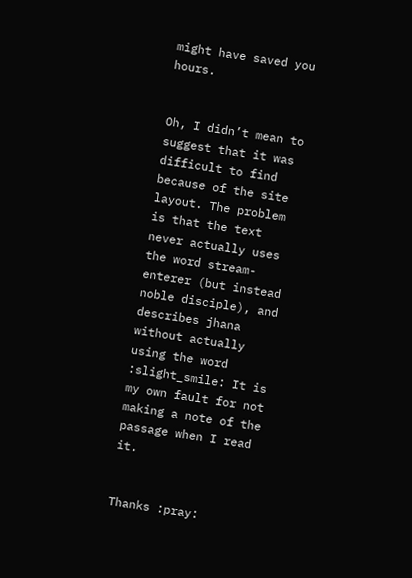might have saved you hours.


Oh, I didn’t mean to suggest that it was difficult to find because of the site layout. The problem is that the text never actually uses the word stream-enterer (but instead noble disciple), and describes jhana without actually using the word :slight_smile: It is my own fault for not making a note of the passage when I read it.


Thanks :pray: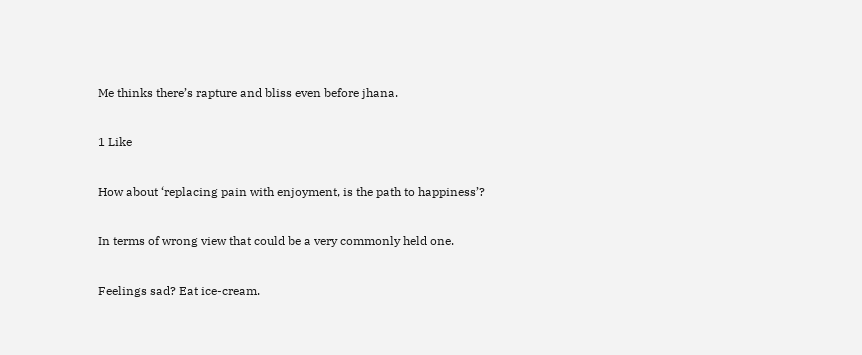Me thinks there’s rapture and bliss even before jhana.

1 Like

How about ‘replacing pain with enjoyment, is the path to happiness’?

In terms of wrong view that could be a very commonly held one.

Feelings sad? Eat ice-cream.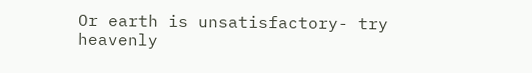Or earth is unsatisfactory- try heavenly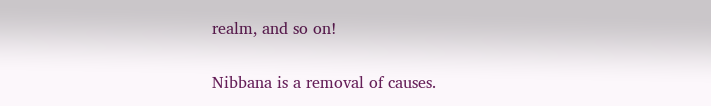realm, and so on!

Nibbana is a removal of causes.